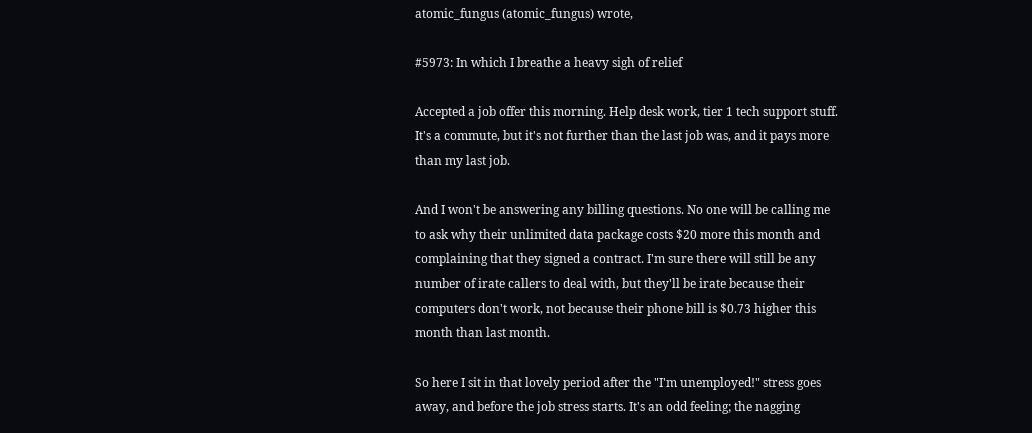atomic_fungus (atomic_fungus) wrote,

#5973: In which I breathe a heavy sigh of relief

Accepted a job offer this morning. Help desk work, tier 1 tech support stuff. It's a commute, but it's not further than the last job was, and it pays more than my last job.

And I won't be answering any billing questions. No one will be calling me to ask why their unlimited data package costs $20 more this month and complaining that they signed a contract. I'm sure there will still be any number of irate callers to deal with, but they'll be irate because their computers don't work, not because their phone bill is $0.73 higher this month than last month.

So here I sit in that lovely period after the "I'm unemployed!" stress goes away, and before the job stress starts. It's an odd feeling; the nagging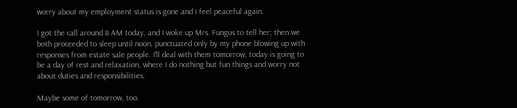worry about my employment status is gone and I feel peaceful again.

I got the call around 8 AM today, and I woke up Mrs. Fungus to tell her; then we both proceeded to sleep until noon, punctuated only by my phone blowing up with responses from estate sale people. I'll deal with them tomorrow; today is going to be a day of rest and relaxation, where I do nothing but fun things and worry not about duties and responsibilities.

Maybe some of tomorrow, too.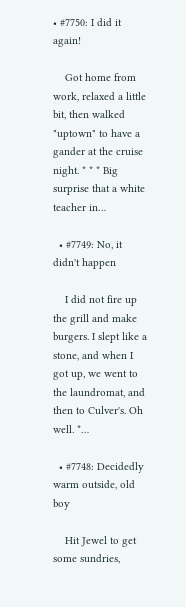• #7750: I did it again!

    Got home from work, relaxed a little bit, then walked "uptown" to have a gander at the cruise night. * * * Big surprise that a white teacher in…

  • #7749: No, it didn't happen

    I did not fire up the grill and make burgers. I slept like a stone, and when I got up, we went to the laundromat, and then to Culver's. Oh well. *…

  • #7748: Decidedly warm outside, old boy

    Hit Jewel to get some sundries,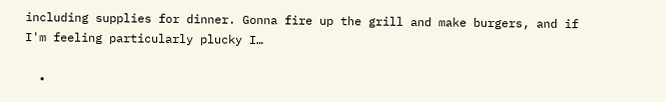including supplies for dinner. Gonna fire up the grill and make burgers, and if I'm feeling particularly plucky I…

  •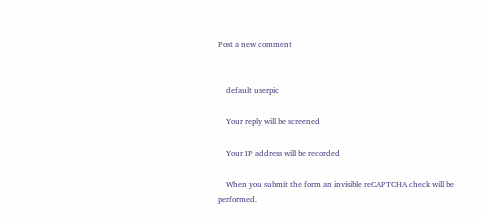Post a new comment


    default userpic

    Your reply will be screened

    Your IP address will be recorded

    When you submit the form an invisible reCAPTCHA check will be performed.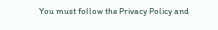You must follow the Privacy Policy and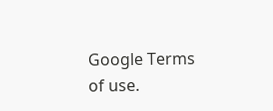Google Terms of use.